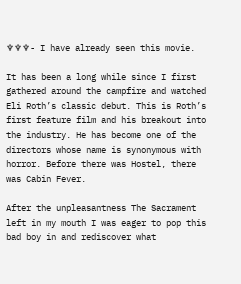♆♆♆- I have already seen this movie.

It has been a long while since I first gathered around the campfire and watched Eli Roth’s classic debut. This is Roth’s first feature film and his breakout into the industry. He has become one of the directors whose name is synonymous with horror. Before there was Hostel, there was Cabin Fever.

After the unpleasantness The Sacrament left in my mouth I was eager to pop this bad boy in and rediscover what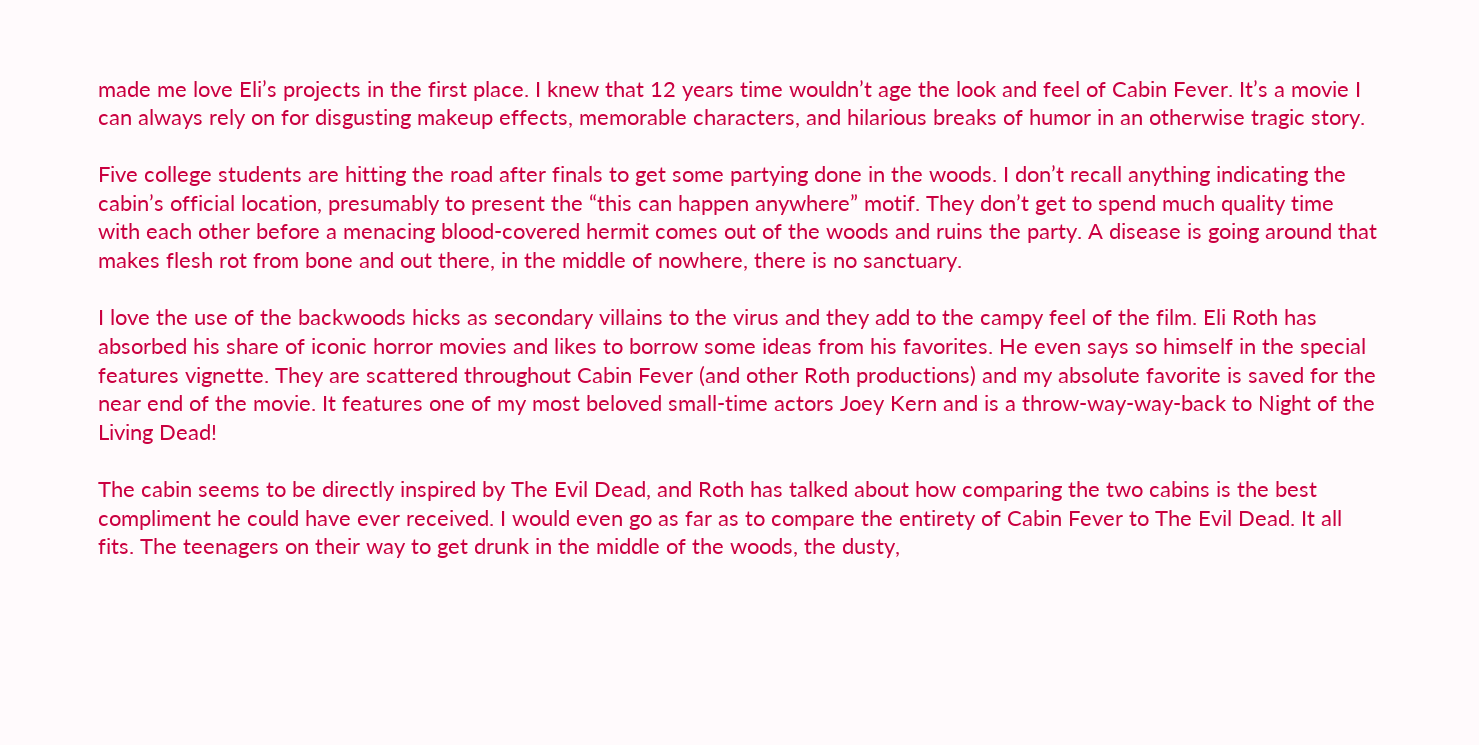made me love Eli’s projects in the first place. I knew that 12 years time wouldn’t age the look and feel of Cabin Fever. It’s a movie I can always rely on for disgusting makeup effects, memorable characters, and hilarious breaks of humor in an otherwise tragic story.

Five college students are hitting the road after finals to get some partying done in the woods. I don’t recall anything indicating the cabin’s official location, presumably to present the “this can happen anywhere” motif. They don’t get to spend much quality time with each other before a menacing blood-covered hermit comes out of the woods and ruins the party. A disease is going around that makes flesh rot from bone and out there, in the middle of nowhere, there is no sanctuary.

I love the use of the backwoods hicks as secondary villains to the virus and they add to the campy feel of the film. Eli Roth has absorbed his share of iconic horror movies and likes to borrow some ideas from his favorites. He even says so himself in the special features vignette. They are scattered throughout Cabin Fever (and other Roth productions) and my absolute favorite is saved for the near end of the movie. It features one of my most beloved small-time actors Joey Kern and is a throw-way-way-back to Night of the Living Dead!

The cabin seems to be directly inspired by The Evil Dead, and Roth has talked about how comparing the two cabins is the best compliment he could have ever received. I would even go as far as to compare the entirety of Cabin Fever to The Evil Dead. It all fits. The teenagers on their way to get drunk in the middle of the woods, the dusty,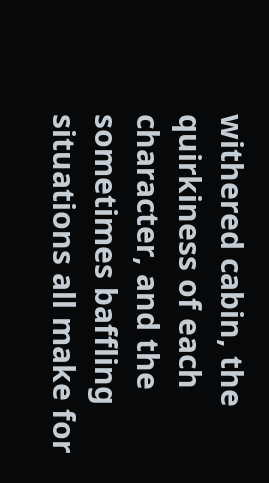withered cabin, the quirkiness of each character, and the sometimes baffling situations all make for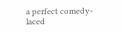a perfect comedy-laced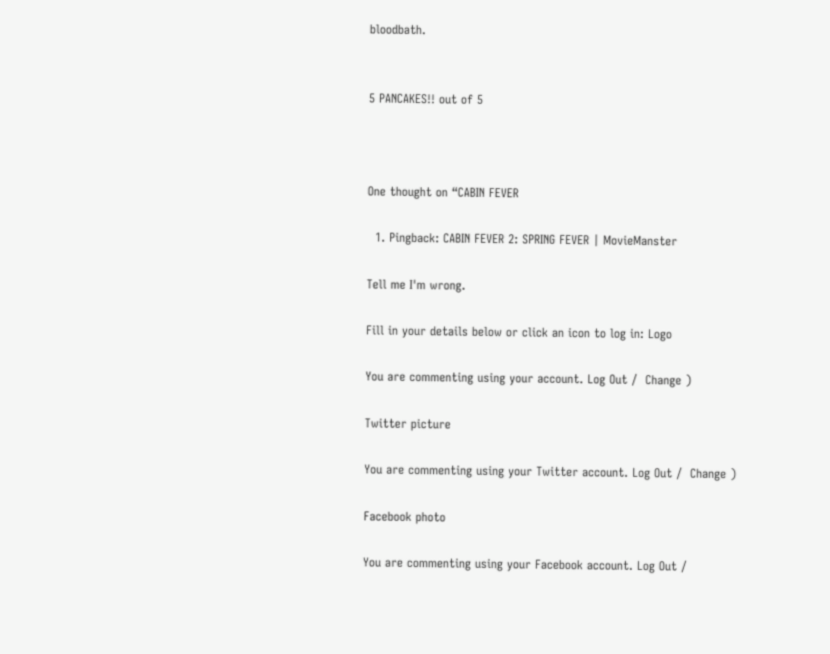bloodbath.


5 PANCAKES!! out of 5



One thought on “CABIN FEVER

  1. Pingback: CABIN FEVER 2: SPRING FEVER | MovieManster

Tell me I'm wrong.

Fill in your details below or click an icon to log in: Logo

You are commenting using your account. Log Out /  Change )

Twitter picture

You are commenting using your Twitter account. Log Out /  Change )

Facebook photo

You are commenting using your Facebook account. Log Out /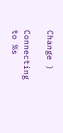Change )

Connecting to %s